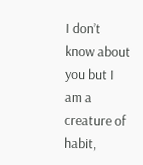I don’t know about you but I am a creature of habit,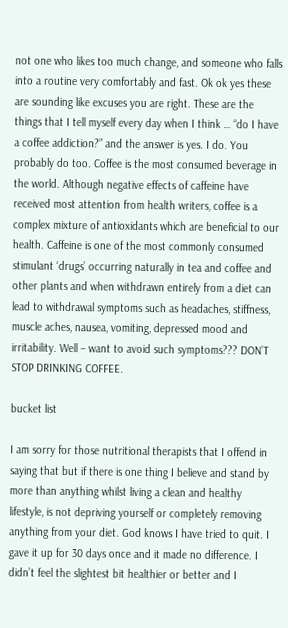not one who likes too much change, and someone who falls into a routine very comfortably and fast. Ok ok yes these are sounding like excuses you are right. These are the things that I tell myself every day when I think … “do I have a coffee addiction?” and the answer is yes. I do. You probably do too. Coffee is the most consumed beverage in the world. Although negative effects of caffeine have received most attention from health writers, coffee is a complex mixture of antioxidants which are beneficial to our health. Caffeine is one of the most commonly consumed stimulant ‘drugs’ occurring naturally in tea and coffee and other plants and when withdrawn entirely from a diet can lead to withdrawal symptoms such as headaches, stiffness, muscle aches, nausea, vomiting, depressed mood and irritability. Well – want to avoid such symptoms??? DON’T STOP DRINKING COFFEE.

bucket list

I am sorry for those nutritional therapists that I offend in saying that but if there is one thing I believe and stand by more than anything whilst living a clean and healthy lifestyle, is not depriving yourself or completely removing anything from your diet. God knows I have tried to quit. I gave it up for 30 days once and it made no difference. I didn’t feel the slightest bit healthier or better and I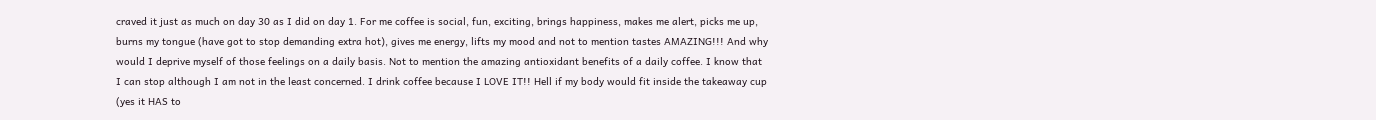craved it just as much on day 30 as I did on day 1. For me coffee is social, fun, exciting, brings happiness, makes me alert, picks me up, burns my tongue (have got to stop demanding extra hot), gives me energy, lifts my mood and not to mention tastes AMAZING!!! And why would I deprive myself of those feelings on a daily basis. Not to mention the amazing antioxidant benefits of a daily coffee. I know that I can stop although I am not in the least concerned. I drink coffee because I LOVE IT!! Hell if my body would fit inside the takeaway cup (yes it HAS to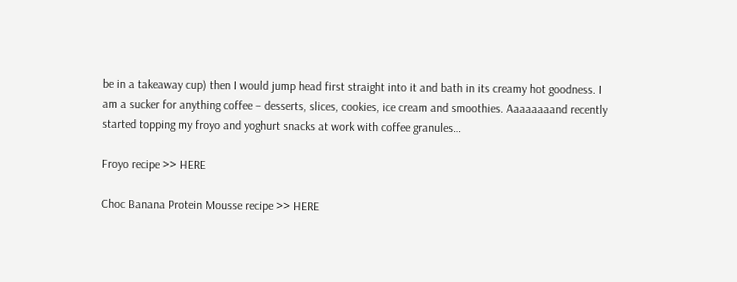be in a takeaway cup) then I would jump head first straight into it and bath in its creamy hot goodness. I am a sucker for anything coffee – desserts, slices, cookies, ice cream and smoothies. Aaaaaaaand recently started topping my froyo and yoghurt snacks at work with coffee granules…

Froyo recipe >> HERE

Choc Banana Protein Mousse recipe >> HERE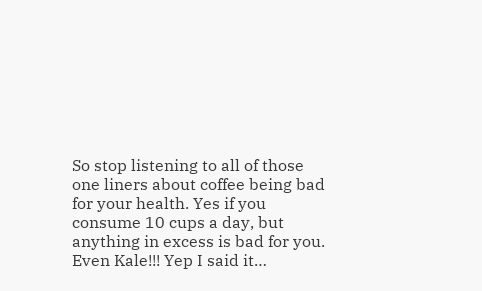So stop listening to all of those one liners about coffee being bad for your health. Yes if you consume 10 cups a day, but anything in excess is bad for you. Even Kale!!! Yep I said it…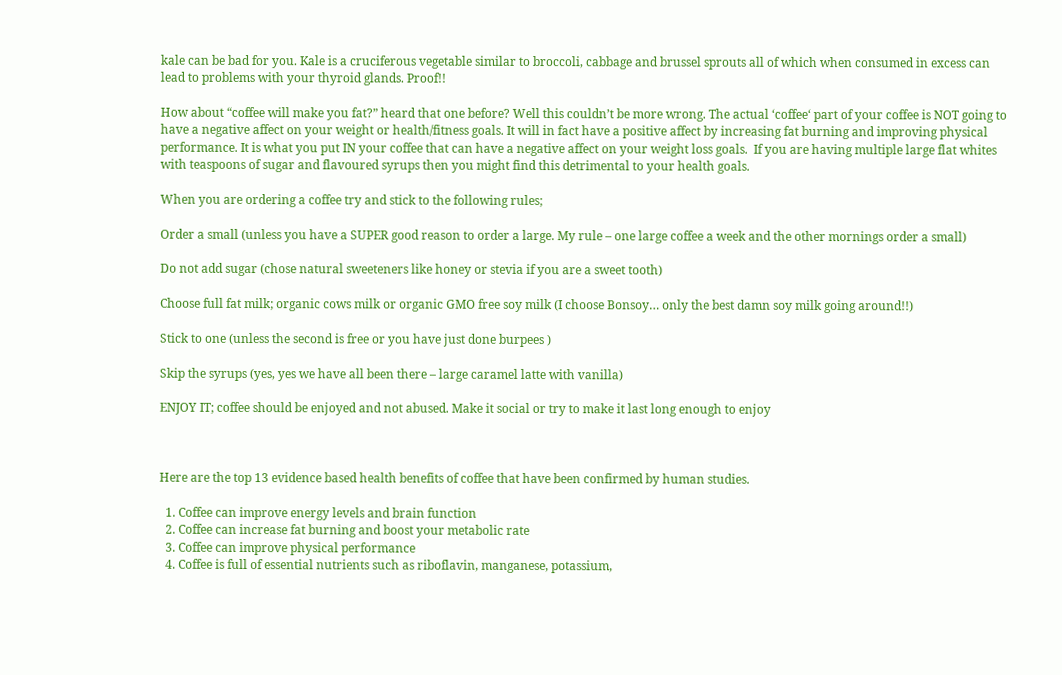kale can be bad for you. Kale is a cruciferous vegetable similar to broccoli, cabbage and brussel sprouts all of which when consumed in excess can lead to problems with your thyroid glands. Proof!!

How about “coffee will make you fat?” heard that one before? Well this couldn’t be more wrong. The actual ‘coffee‘ part of your coffee is NOT going to have a negative affect on your weight or health/fitness goals. It will in fact have a positive affect by increasing fat burning and improving physical performance. It is what you put IN your coffee that can have a negative affect on your weight loss goals.  If you are having multiple large flat whites with teaspoons of sugar and flavoured syrups then you might find this detrimental to your health goals.

When you are ordering a coffee try and stick to the following rules;

Order a small (unless you have a SUPER good reason to order a large. My rule – one large coffee a week and the other mornings order a small)

Do not add sugar (chose natural sweeteners like honey or stevia if you are a sweet tooth)

Choose full fat milk; organic cows milk or organic GMO free soy milk (I choose Bonsoy… only the best damn soy milk going around!!)

Stick to one (unless the second is free or you have just done burpees )

Skip the syrups (yes, yes we have all been there – large caramel latte with vanilla)

ENJOY IT; coffee should be enjoyed and not abused. Make it social or try to make it last long enough to enjoy



Here are the top 13 evidence based health benefits of coffee that have been confirmed by human studies.

  1. Coffee can improve energy levels and brain function
  2. Coffee can increase fat burning and boost your metabolic rate
  3. Coffee can improve physical performance
  4. Coffee is full of essential nutrients such as riboflavin, manganese, potassium,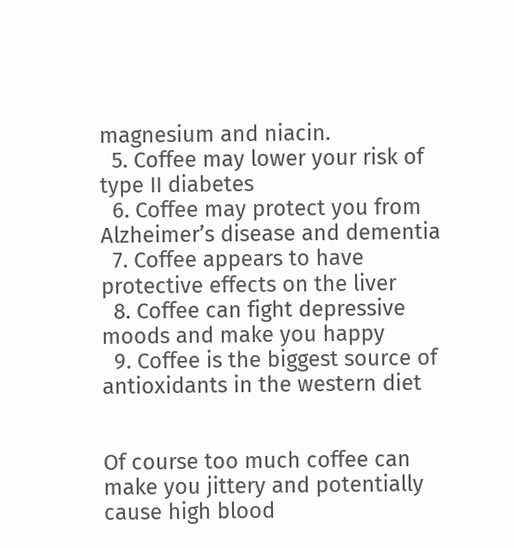magnesium and niacin.
  5. Coffee may lower your risk of type II diabetes
  6. Coffee may protect you from Alzheimer’s disease and dementia
  7. Coffee appears to have protective effects on the liver
  8. Coffee can fight depressive moods and make you happy
  9. Coffee is the biggest source of antioxidants in the western diet


Of course too much coffee can make you jittery and potentially cause high blood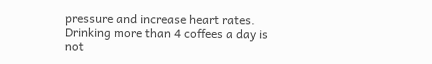pressure and increase heart rates. Drinking more than 4 coffees a day is not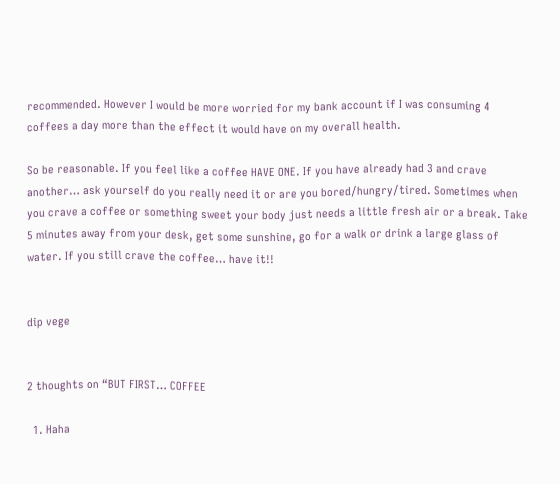recommended. However I would be more worried for my bank account if I was consuming 4 coffees a day more than the effect it would have on my overall health.

So be reasonable. If you feel like a coffee HAVE ONE. If you have already had 3 and crave another… ask yourself do you really need it or are you bored/hungry/tired. Sometimes when you crave a coffee or something sweet your body just needs a little fresh air or a break. Take 5 minutes away from your desk, get some sunshine, go for a walk or drink a large glass of water. If you still crave the coffee… have it!!


dip vege


2 thoughts on “BUT FIRST… COFFEE

  1. Haha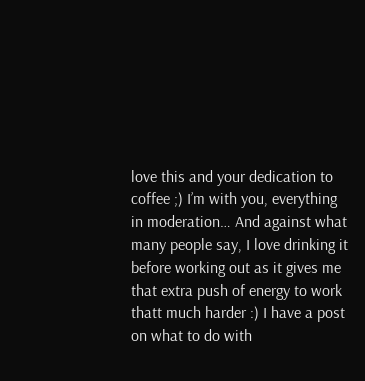love this and your dedication to coffee ;) I’m with you, everything in moderation… And against what many people say, I love drinking it before working out as it gives me that extra push of energy to work thatt much harder :) I have a post on what to do with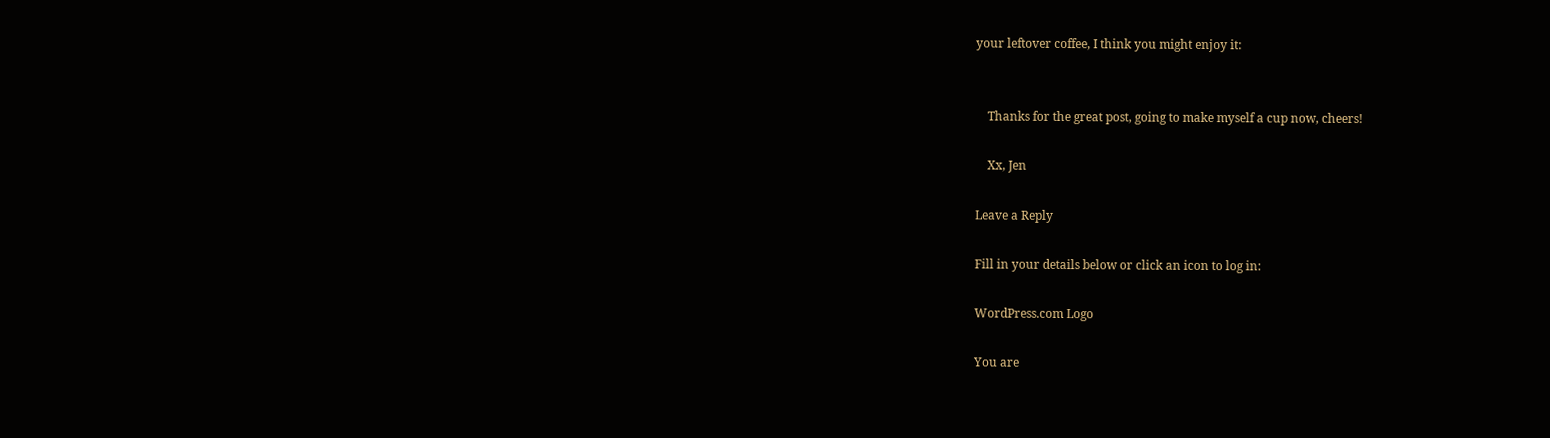your leftover coffee, I think you might enjoy it:


    Thanks for the great post, going to make myself a cup now, cheers!

    Xx, Jen

Leave a Reply

Fill in your details below or click an icon to log in:

WordPress.com Logo

You are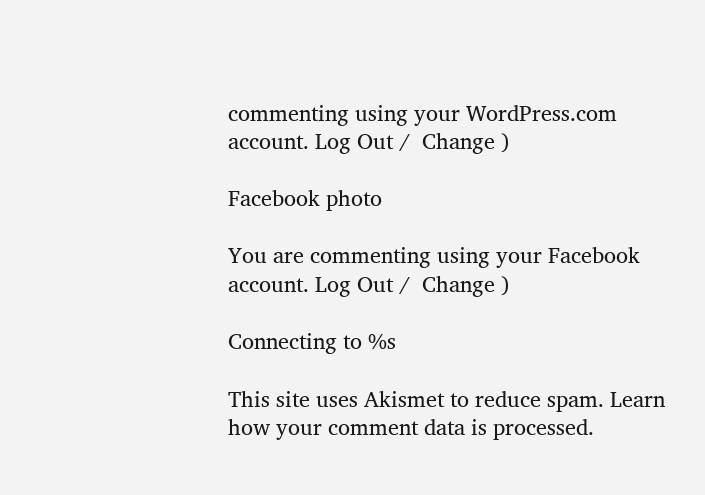commenting using your WordPress.com account. Log Out /  Change )

Facebook photo

You are commenting using your Facebook account. Log Out /  Change )

Connecting to %s

This site uses Akismet to reduce spam. Learn how your comment data is processed.